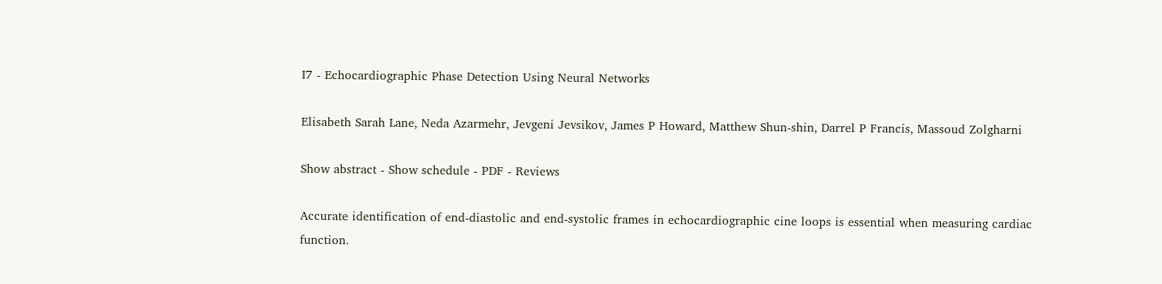I7 - Echocardiographic Phase Detection Using Neural Networks

Elisabeth Sarah Lane, Neda Azarmehr, Jevgeni Jevsikov, James P Howard, Matthew Shun-shin, Darrel P Francis, Massoud Zolgharni

Show abstract - Show schedule - PDF - Reviews

Accurate identification of end-diastolic and end-systolic frames in echocardiographic cine loops is essential when measuring cardiac function.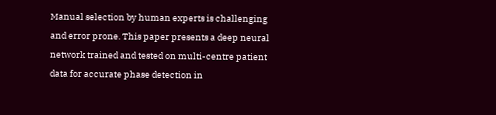Manual selection by human experts is challenging and error prone. This paper presents a deep neural network trained and tested on multi-centre patient data for accurate phase detection in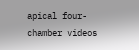apical four-chamber videos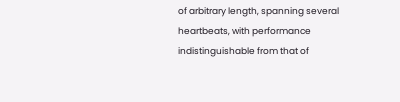of arbitrary length, spanning several heartbeats, with performance indistinguishable from that of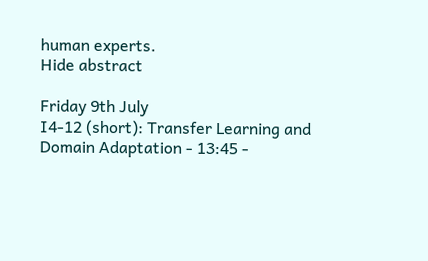human experts.
Hide abstract

Friday 9th July
I4-12 (short): Transfer Learning and Domain Adaptation - 13:45 -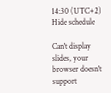14:30 (UTC+2)
Hide schedule

Can't display slides, your browser doesn't support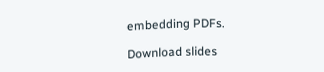embedding PDFs.

Download slides